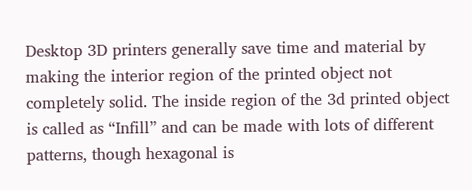Desktop 3D printers generally save time and material by making the interior region of the printed object not completely solid. The inside region of the 3d printed object is called as “Infill” and can be made with lots of different patterns, though hexagonal is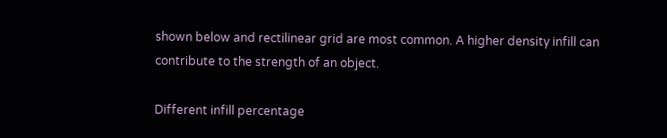shown below and rectilinear grid are most common. A higher density infill can contribute to the strength of an object.

Different infill percentage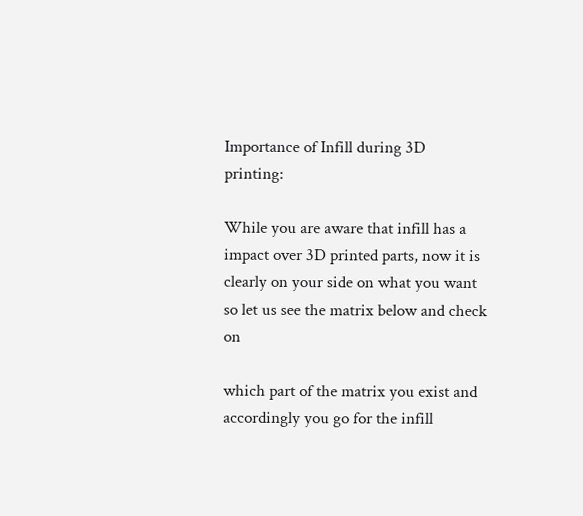Importance of Infill during 3D printing:

While you are aware that infill has a impact over 3D printed parts, now it is clearly on your side on what you want so let us see the matrix below and check on

which part of the matrix you exist and accordingly you go for the infill